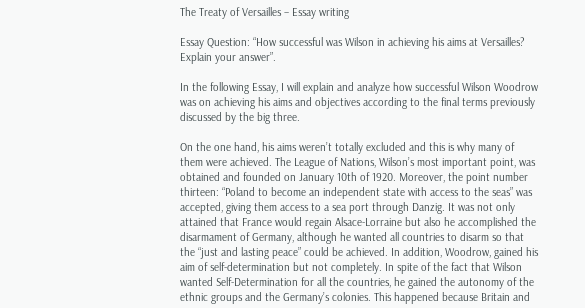The Treaty of Versailles – Essay writing

Essay Question: “How successful was Wilson in achieving his aims at Versailles?
Explain your answer”.

In the following Essay, I will explain and analyze how successful Wilson Woodrow was on achieving his aims and objectives according to the final terms previously discussed by the big three.

On the one hand, his aims weren’t totally excluded and this is why many of them were achieved. The League of Nations, Wilson’s most important point, was obtained and founded on January 10th of 1920. Moreover, the point number thirteen: “Poland to become an independent state with access to the seas” was accepted, giving them access to a sea port through Danzig. It was not only attained that France would regain Alsace-Lorraine but also he accomplished the disarmament of Germany, although he wanted all countries to disarm so that the “just and lasting peace” could be achieved. In addition, Woodrow, gained his aim of self-determination but not completely. In spite of the fact that Wilson wanted Self-Determination for all the countries, he gained the autonomy of the ethnic groups and the Germany’s colonies. This happened because Britain and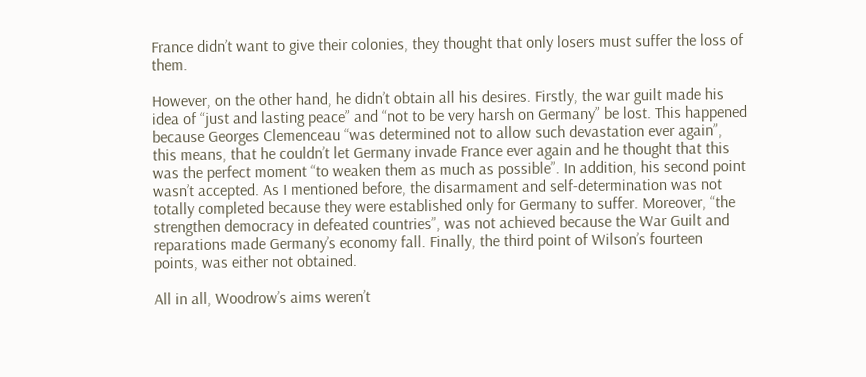France didn’t want to give their colonies, they thought that only losers must suffer the loss of them.

However, on the other hand, he didn’t obtain all his desires. Firstly, the war guilt made his idea of “just and lasting peace” and “not to be very harsh on Germany” be lost. This happened because Georges Clemenceau “was determined not to allow such devastation ever again”, this means, that he couldn’t let Germany invade France ever again and he thought that this was the perfect moment “to weaken them as much as possible”. In addition, his second point wasn’t accepted. As I mentioned before, the disarmament and self-determination was not totally completed because they were established only for Germany to suffer. Moreover, “the strengthen democracy in defeated countries”, was not achieved because the War Guilt and reparations made Germany’s economy fall. Finally, the third point of Wilson’s fourteen points, was either not obtained.

All in all, Woodrow’s aims weren’t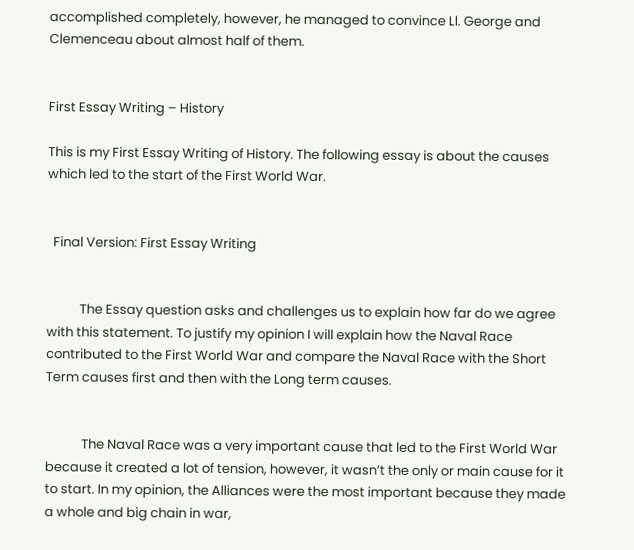accomplished completely, however, he managed to convince Ll. George and Clemenceau about almost half of them.


First Essay Writing – History

This is my First Essay Writing of History. The following essay is about the causes which led to the start of the First World War.


  Final Version: First Essay Writing


           The Essay question asks and challenges us to explain how far do we agree with this statement. To justify my opinion I will explain how the Naval Race contributed to the First World War and compare the Naval Race with the Short Term causes first and then with the Long term causes.


            The Naval Race was a very important cause that led to the First World War because it created a lot of tension, however, it wasn’t the only or main cause for it to start. In my opinion, the Alliances were the most important because they made a whole and big chain in war,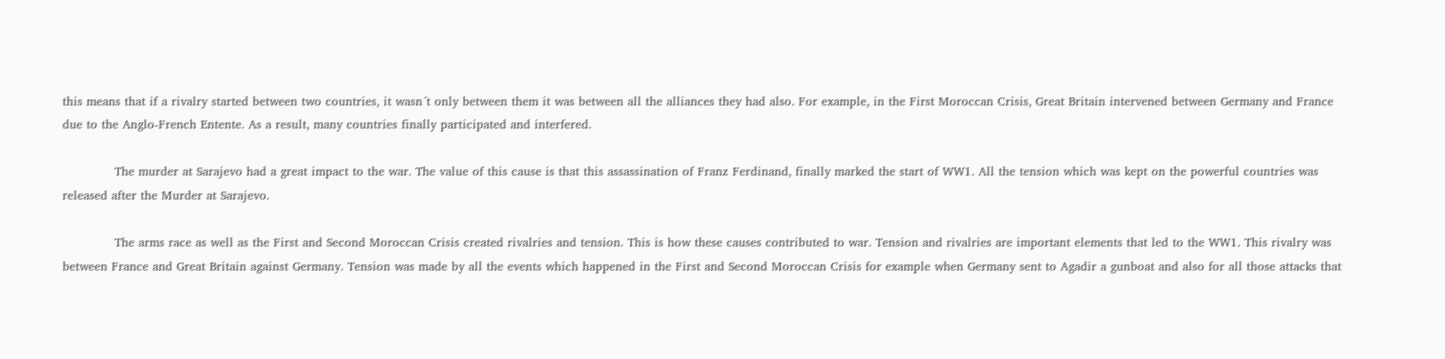this means that if a rivalry started between two countries, it wasn´t only between them it was between all the alliances they had also. For example, in the First Moroccan Crisis, Great Britain intervened between Germany and France due to the Anglo-French Entente. As a result, many countries finally participated and interfered.

             The murder at Sarajevo had a great impact to the war. The value of this cause is that this assassination of Franz Ferdinand, finally marked the start of WW1. All the tension which was kept on the powerful countries was released after the Murder at Sarajevo.

             The arms race as well as the First and Second Moroccan Crisis created rivalries and tension. This is how these causes contributed to war. Tension and rivalries are important elements that led to the WW1. This rivalry was between France and Great Britain against Germany. Tension was made by all the events which happened in the First and Second Moroccan Crisis for example when Germany sent to Agadir a gunboat and also for all those attacks that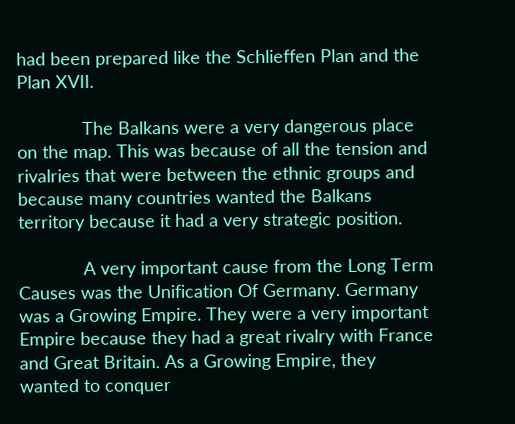had been prepared like the Schlieffen Plan and the Plan XVII.

             The Balkans were a very dangerous place on the map. This was because of all the tension and rivalries that were between the ethnic groups and because many countries wanted the Balkans territory because it had a very strategic position.

             A very important cause from the Long Term Causes was the Unification Of Germany. Germany was a Growing Empire. They were a very important Empire because they had a great rivalry with France and Great Britain. As a Growing Empire, they wanted to conquer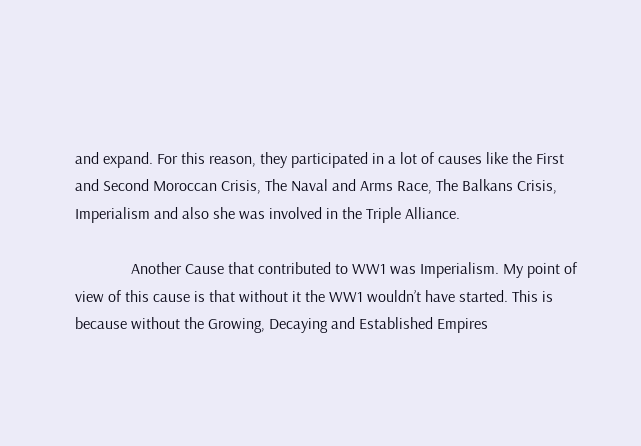and expand. For this reason, they participated in a lot of causes like the First and Second Moroccan Crisis, The Naval and Arms Race, The Balkans Crisis, Imperialism and also she was involved in the Triple Alliance.

              Another Cause that contributed to WW1 was Imperialism. My point of view of this cause is that without it the WW1 wouldn’t have started. This is because without the Growing, Decaying and Established Empires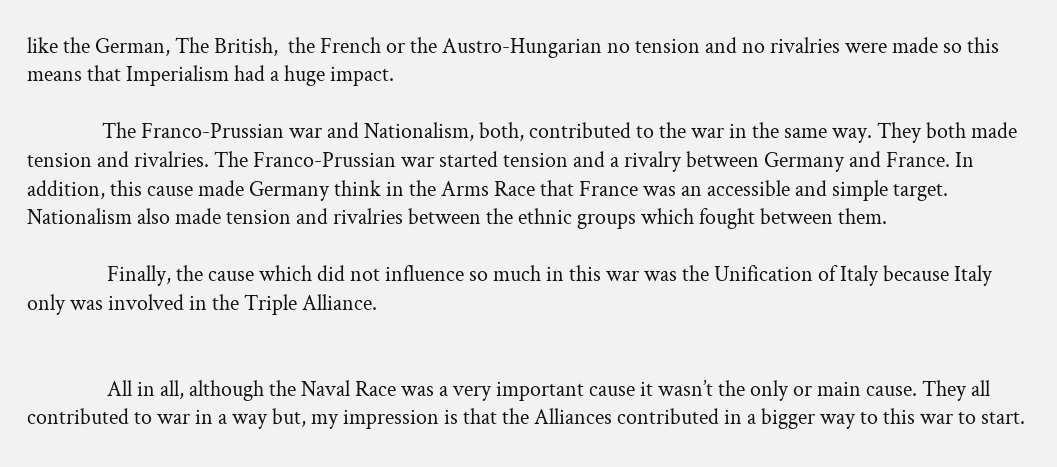like the German, The British,  the French or the Austro-Hungarian no tension and no rivalries were made so this means that Imperialism had a huge impact.

               The Franco-Prussian war and Nationalism, both, contributed to the war in the same way. They both made tension and rivalries. The Franco-Prussian war started tension and a rivalry between Germany and France. In addition, this cause made Germany think in the Arms Race that France was an accessible and simple target. Nationalism also made tension and rivalries between the ethnic groups which fought between them.

                Finally, the cause which did not influence so much in this war was the Unification of Italy because Italy only was involved in the Triple Alliance.


                All in all, although the Naval Race was a very important cause it wasn’t the only or main cause. They all contributed to war in a way but, my impression is that the Alliances contributed in a bigger way to this war to start.